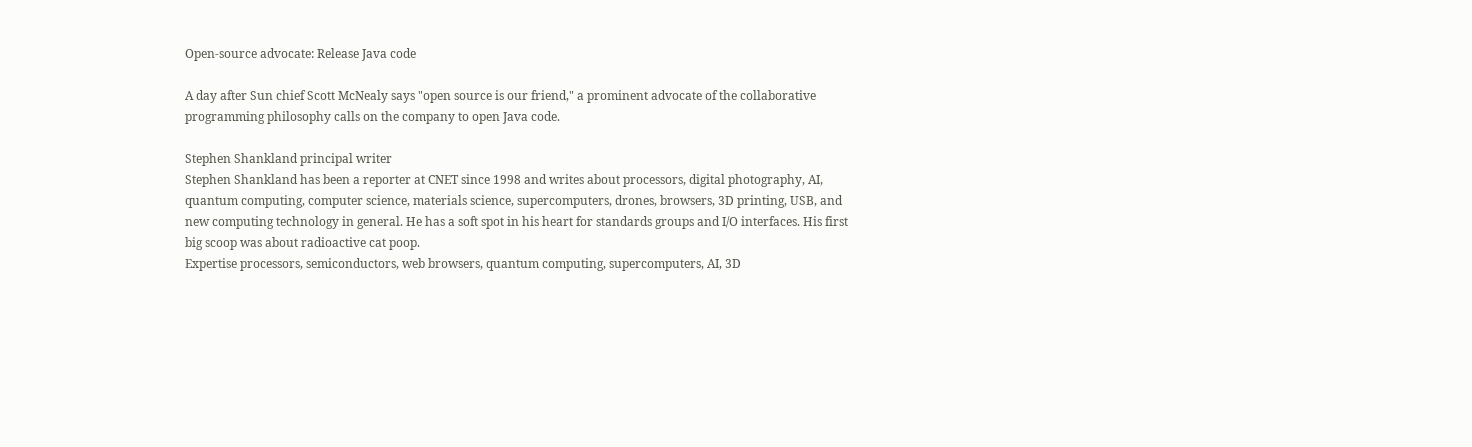Open-source advocate: Release Java code

A day after Sun chief Scott McNealy says "open source is our friend," a prominent advocate of the collaborative programming philosophy calls on the company to open Java code.

Stephen Shankland principal writer
Stephen Shankland has been a reporter at CNET since 1998 and writes about processors, digital photography, AI, quantum computing, computer science, materials science, supercomputers, drones, browsers, 3D printing, USB, and new computing technology in general. He has a soft spot in his heart for standards groups and I/O interfaces. His first big scoop was about radioactive cat poop.
Expertise processors, semiconductors, web browsers, quantum computing, supercomputers, AI, 3D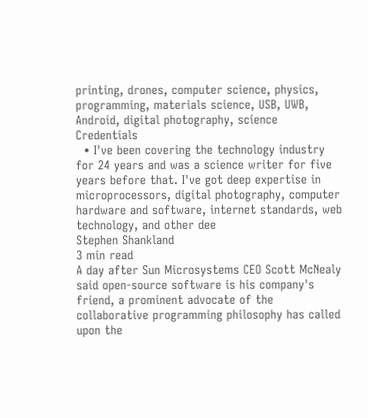printing, drones, computer science, physics, programming, materials science, USB, UWB, Android, digital photography, science Credentials
  • I've been covering the technology industry for 24 years and was a science writer for five years before that. I've got deep expertise in microprocessors, digital photography, computer hardware and software, internet standards, web technology, and other dee
Stephen Shankland
3 min read
A day after Sun Microsystems CEO Scott McNealy said open-source software is his company's friend, a prominent advocate of the collaborative programming philosophy has called upon the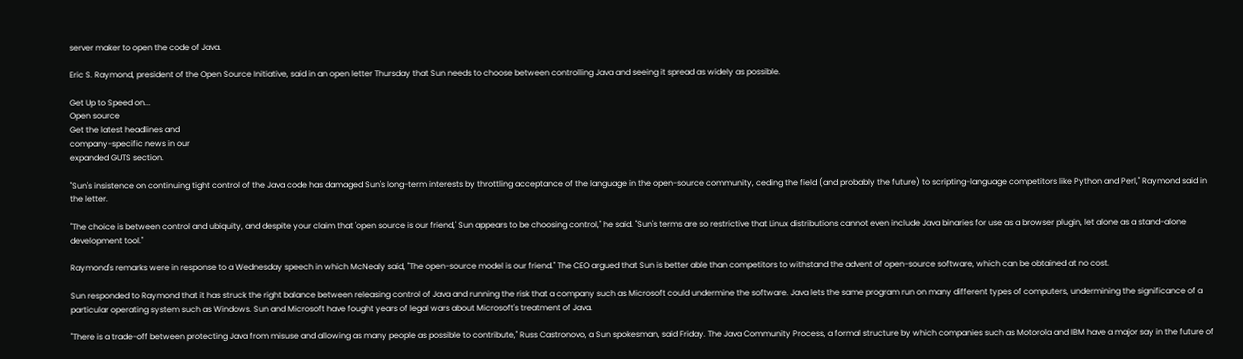server maker to open the code of Java.

Eric S. Raymond, president of the Open Source Initiative, said in an open letter Thursday that Sun needs to choose between controlling Java and seeing it spread as widely as possible.

Get Up to Speed on...
Open source
Get the latest headlines and
company-specific news in our
expanded GUTS section.

"Sun's insistence on continuing tight control of the Java code has damaged Sun's long-term interests by throttling acceptance of the language in the open-source community, ceding the field (and probably the future) to scripting-language competitors like Python and Perl," Raymond said in the letter.

"The choice is between control and ubiquity, and despite your claim that 'open source is our friend,' Sun appears to be choosing control," he said. "Sun's terms are so restrictive that Linux distributions cannot even include Java binaries for use as a browser plugin, let alone as a stand-alone development tool."

Raymond's remarks were in response to a Wednesday speech in which McNealy said, "The open-source model is our friend." The CEO argued that Sun is better able than competitors to withstand the advent of open-source software, which can be obtained at no cost.

Sun responded to Raymond that it has struck the right balance between releasing control of Java and running the risk that a company such as Microsoft could undermine the software. Java lets the same program run on many different types of computers, undermining the significance of a particular operating system such as Windows. Sun and Microsoft have fought years of legal wars about Microsoft's treatment of Java.

"There is a trade-off between protecting Java from misuse and allowing as many people as possible to contribute," Russ Castronovo, a Sun spokesman, said Friday. The Java Community Process, a formal structure by which companies such as Motorola and IBM have a major say in the future of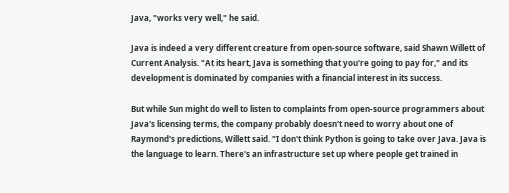Java, "works very well," he said.

Java is indeed a very different creature from open-source software, said Shawn Willett of Current Analysis. "At its heart, Java is something that you're going to pay for," and its development is dominated by companies with a financial interest in its success.

But while Sun might do well to listen to complaints from open-source programmers about Java's licensing terms, the company probably doesn't need to worry about one of Raymond's predictions, Willett said. "I don't think Python is going to take over Java. Java is the language to learn. There's an infrastructure set up where people get trained in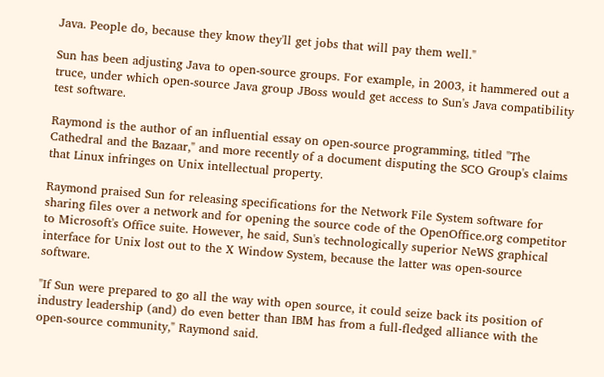Java. People do, because they know they'll get jobs that will pay them well."

Sun has been adjusting Java to open-source groups. For example, in 2003, it hammered out a truce, under which open-source Java group JBoss would get access to Sun's Java compatibility test software.

Raymond is the author of an influential essay on open-source programming, titled "The Cathedral and the Bazaar," and more recently of a document disputing the SCO Group's claims that Linux infringes on Unix intellectual property.

Raymond praised Sun for releasing specifications for the Network File System software for sharing files over a network and for opening the source code of the OpenOffice.org competitor to Microsoft's Office suite. However, he said, Sun's technologically superior NeWS graphical interface for Unix lost out to the X Window System, because the latter was open-source software.

"If Sun were prepared to go all the way with open source, it could seize back its position of industry leadership (and) do even better than IBM has from a full-fledged alliance with the open-source community," Raymond said.